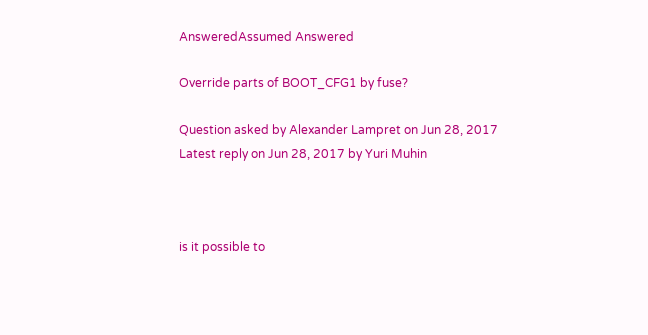AnsweredAssumed Answered

Override parts of BOOT_CFG1 by fuse?

Question asked by Alexander Lampret on Jun 28, 2017
Latest reply on Jun 28, 2017 by Yuri Muhin



is it possible to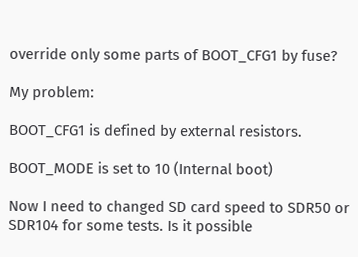override only some parts of BOOT_CFG1 by fuse?

My problem:

BOOT_CFG1 is defined by external resistors.

BOOT_MODE is set to 10 (Internal boot)

Now I need to changed SD card speed to SDR50 or SDR104 for some tests. Is it possible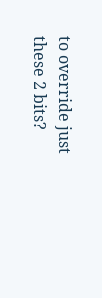to override just these 2 bits?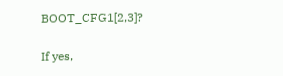BOOT_CFG1[2,3]?

If yes,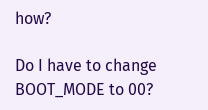how?

Do I have to change BOOT_MODE to 00?